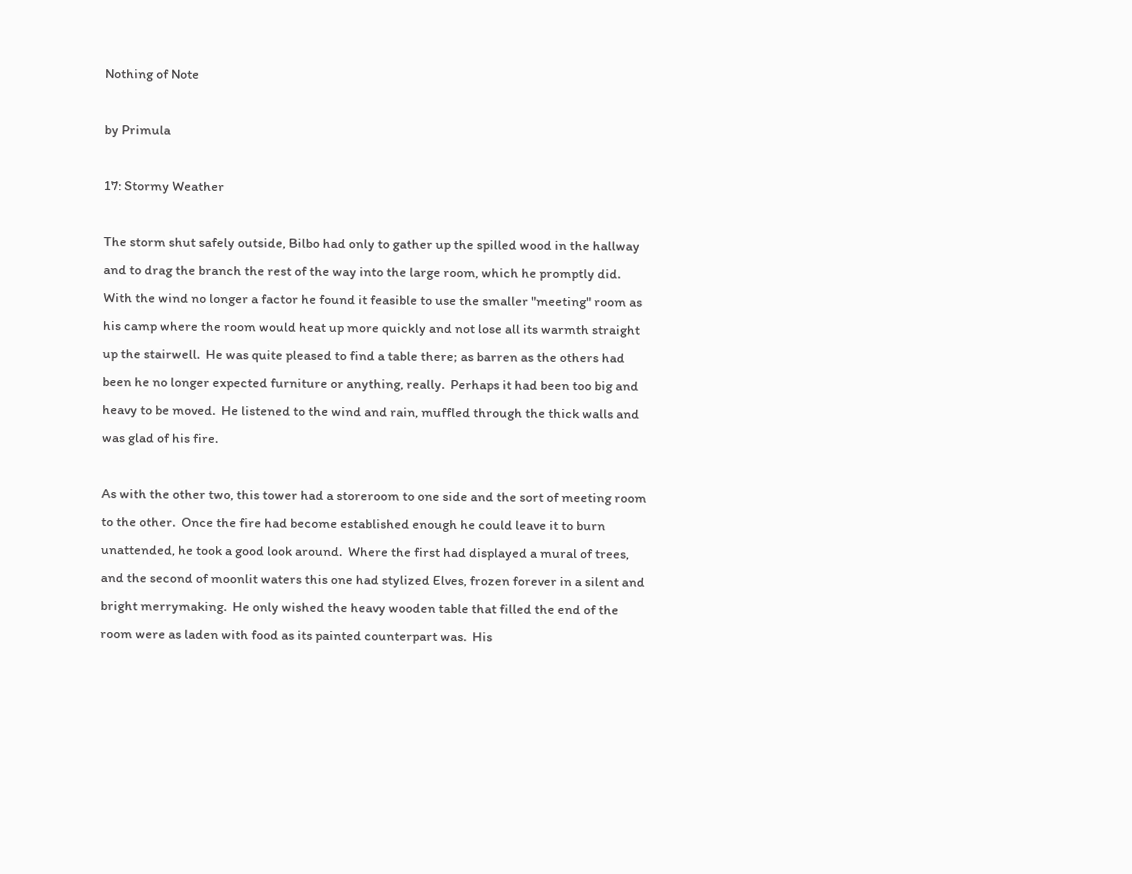Nothing of Note

by Primula

17: Stormy Weather

The storm shut safely outside, Bilbo had only to gather up the spilled wood in the hallway and to drag the branch the rest of the way into the large room, which he promptly did.  With the wind no longer a factor he found it feasible to use the smaller "meeting" room as his camp where the room would heat up more quickly and not lose all its warmth straight up the stairwell.  He was quite pleased to find a table there; as barren as the others had been he no longer expected furniture or anything, really.  Perhaps it had been too big and heavy to be moved.  He listened to the wind and rain, muffled through the thick walls and was glad of his fire.

As with the other two, this tower had a storeroom to one side and the sort of meeting room to the other.  Once the fire had become established enough he could leave it to burn unattended, he took a good look around.  Where the first had displayed a mural of trees, and the second of moonlit waters this one had stylized Elves, frozen forever in a silent and bright merrymaking.  He only wished the heavy wooden table that filled the end of the room were as laden with food as its painted counterpart was.  His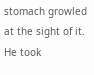stomach growled at the sight of it.  He took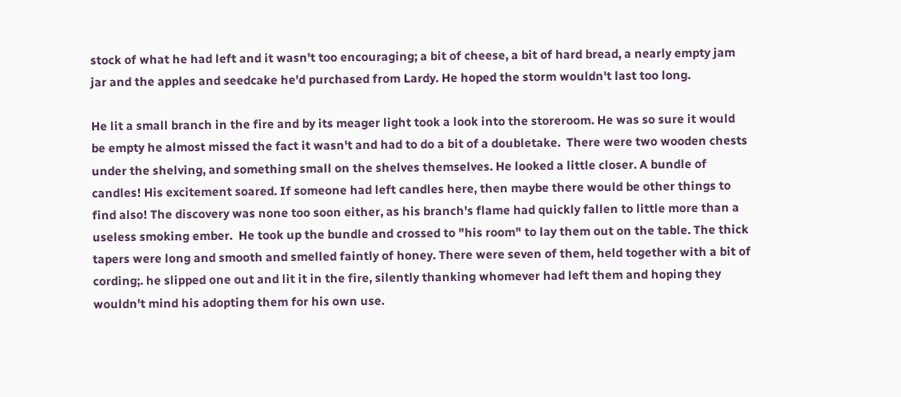stock of what he had left and it wasn't too encouraging; a bit of cheese, a bit of hard bread, a nearly empty jam jar and the apples and seedcake he'd purchased from Lardy. He hoped the storm wouldn't last too long.

He lit a small branch in the fire and by its meager light took a look into the storeroom. He was so sure it would be empty he almost missed the fact it wasn't and had to do a bit of a doubletake.  There were two wooden chests under the shelving, and something small on the shelves themselves. He looked a little closer. A bundle of candles! His excitement soared. If someone had left candles here, then maybe there would be other things to find also! The discovery was none too soon either, as his branch's flame had quickly fallen to little more than a useless smoking ember.  He took up the bundle and crossed to "his room" to lay them out on the table. The thick tapers were long and smooth and smelled faintly of honey. There were seven of them, held together with a bit of cording;. he slipped one out and lit it in the fire, silently thanking whomever had left them and hoping they wouldn't mind his adopting them for his own use.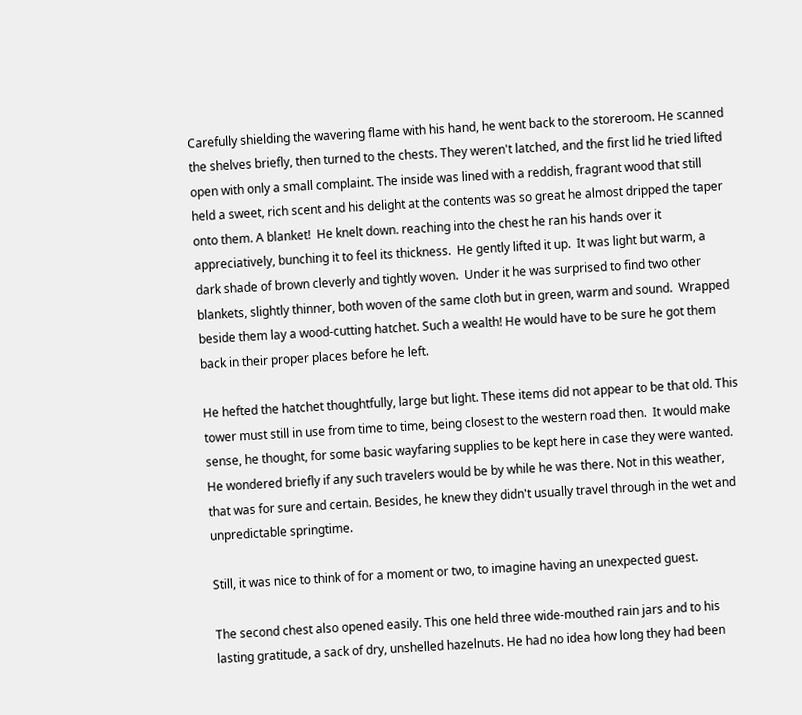Carefully shielding the wavering flame with his hand, he went back to the storeroom. He scanned the shelves briefly, then turned to the chests. They weren't latched, and the first lid he tried lifted open with only a small complaint. The inside was lined with a reddish, fragrant wood that still held a sweet, rich scent and his delight at the contents was so great he almost dripped the taper onto them. A blanket!  He knelt down. reaching into the chest he ran his hands over it appreciatively, bunching it to feel its thickness.  He gently lifted it up.  It was light but warm, a dark shade of brown cleverly and tightly woven.  Under it he was surprised to find two other blankets, slightly thinner, both woven of the same cloth but in green, warm and sound.  Wrapped beside them lay a wood-cutting hatchet. Such a wealth! He would have to be sure he got them back in their proper places before he left.

He hefted the hatchet thoughtfully, large but light. These items did not appear to be that old. This tower must still in use from time to time, being closest to the western road then.  It would make sense, he thought, for some basic wayfaring supplies to be kept here in case they were wanted.  He wondered briefly if any such travelers would be by while he was there. Not in this weather, that was for sure and certain. Besides, he knew they didn't usually travel through in the wet and unpredictable springtime.

Still, it was nice to think of for a moment or two, to imagine having an unexpected guest.

The second chest also opened easily. This one held three wide-mouthed rain jars and to his lasting gratitude, a sack of dry, unshelled hazelnuts. He had no idea how long they had been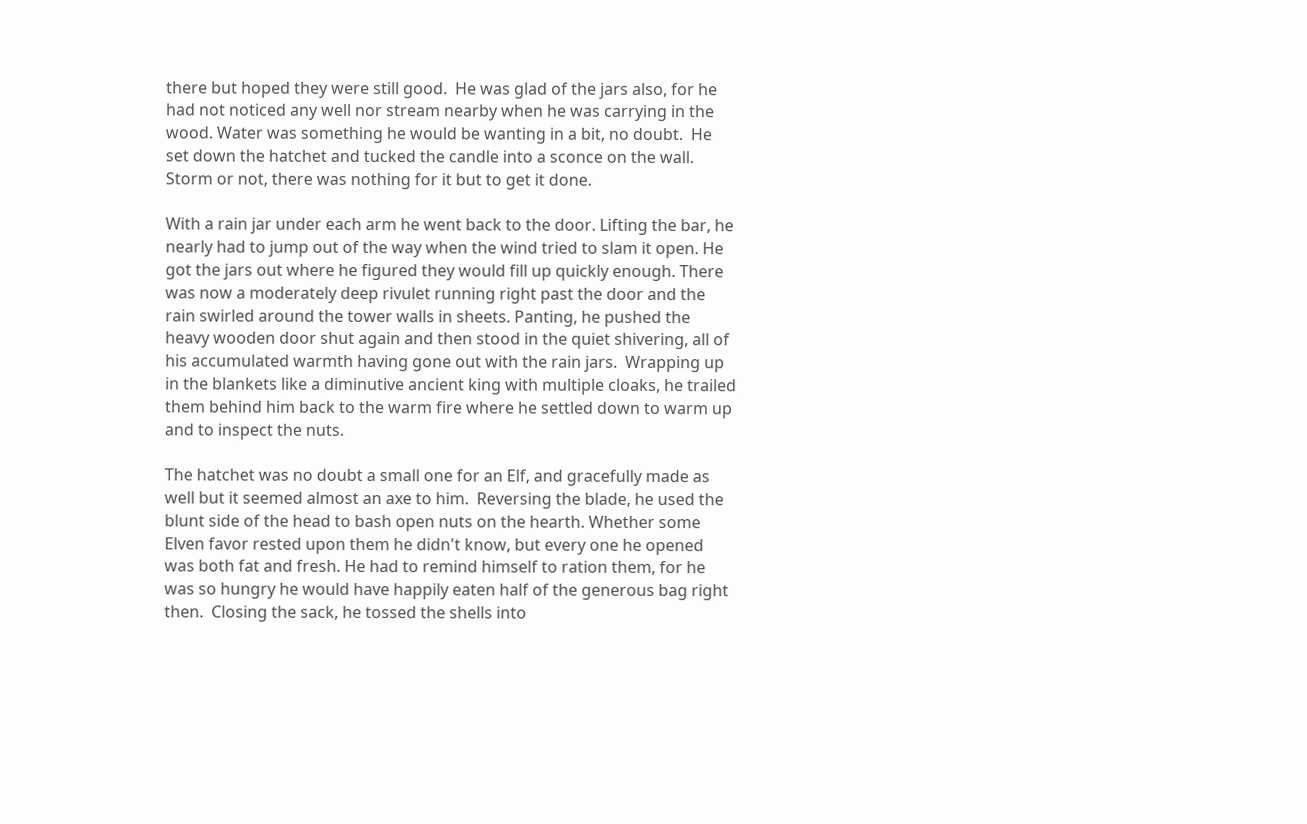there but hoped they were still good.  He was glad of the jars also, for he had not noticed any well nor stream nearby when he was carrying in the wood. Water was something he would be wanting in a bit, no doubt.  He set down the hatchet and tucked the candle into a sconce on the wall. Storm or not, there was nothing for it but to get it done.

With a rain jar under each arm he went back to the door. Lifting the bar, he nearly had to jump out of the way when the wind tried to slam it open. He got the jars out where he figured they would fill up quickly enough. There was now a moderately deep rivulet running right past the door and the rain swirled around the tower walls in sheets. Panting, he pushed the heavy wooden door shut again and then stood in the quiet shivering, all of his accumulated warmth having gone out with the rain jars.  Wrapping up in the blankets like a diminutive ancient king with multiple cloaks, he trailed them behind him back to the warm fire where he settled down to warm up and to inspect the nuts.

The hatchet was no doubt a small one for an Elf, and gracefully made as well but it seemed almost an axe to him.  Reversing the blade, he used the blunt side of the head to bash open nuts on the hearth. Whether some Elven favor rested upon them he didn't know, but every one he opened was both fat and fresh. He had to remind himself to ration them, for he was so hungry he would have happily eaten half of the generous bag right then.  Closing the sack, he tossed the shells into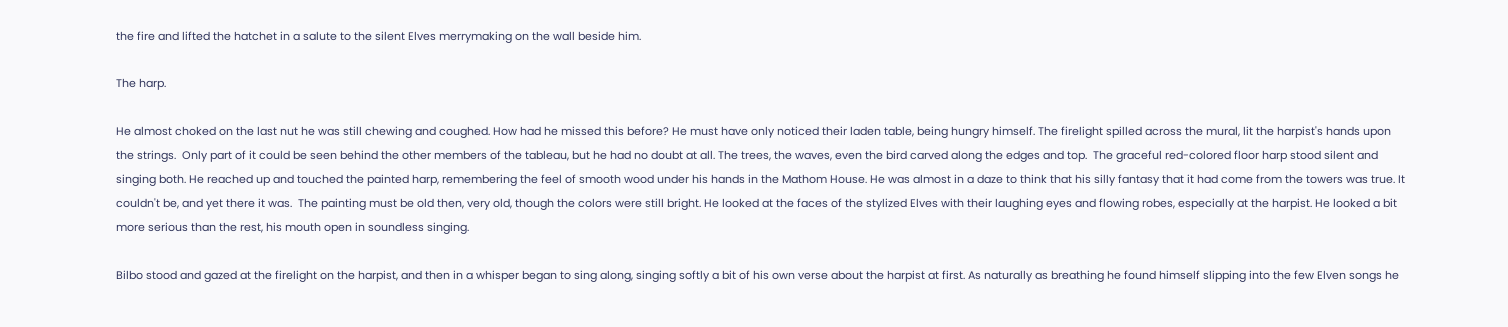the fire and lifted the hatchet in a salute to the silent Elves merrymaking on the wall beside him.

The harp.

He almost choked on the last nut he was still chewing and coughed. How had he missed this before? He must have only noticed their laden table, being hungry himself. The firelight spilled across the mural, lit the harpist's hands upon the strings.  Only part of it could be seen behind the other members of the tableau, but he had no doubt at all. The trees, the waves, even the bird carved along the edges and top.  The graceful red-colored floor harp stood silent and singing both. He reached up and touched the painted harp, remembering the feel of smooth wood under his hands in the Mathom House. He was almost in a daze to think that his silly fantasy that it had come from the towers was true. It couldn't be, and yet there it was.  The painting must be old then, very old, though the colors were still bright. He looked at the faces of the stylized Elves with their laughing eyes and flowing robes, especially at the harpist. He looked a bit more serious than the rest, his mouth open in soundless singing.

Bilbo stood and gazed at the firelight on the harpist, and then in a whisper began to sing along, singing softly a bit of his own verse about the harpist at first. As naturally as breathing he found himself slipping into the few Elven songs he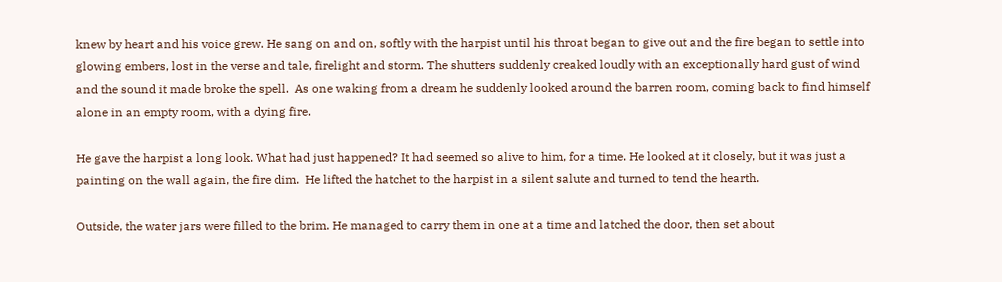knew by heart and his voice grew. He sang on and on, softly with the harpist until his throat began to give out and the fire began to settle into glowing embers, lost in the verse and tale, firelight and storm. The shutters suddenly creaked loudly with an exceptionally hard gust of wind and the sound it made broke the spell.  As one waking from a dream he suddenly looked around the barren room, coming back to find himself alone in an empty room, with a dying fire.

He gave the harpist a long look. What had just happened? It had seemed so alive to him, for a time. He looked at it closely, but it was just a painting on the wall again, the fire dim.  He lifted the hatchet to the harpist in a silent salute and turned to tend the hearth.

Outside, the water jars were filled to the brim. He managed to carry them in one at a time and latched the door, then set about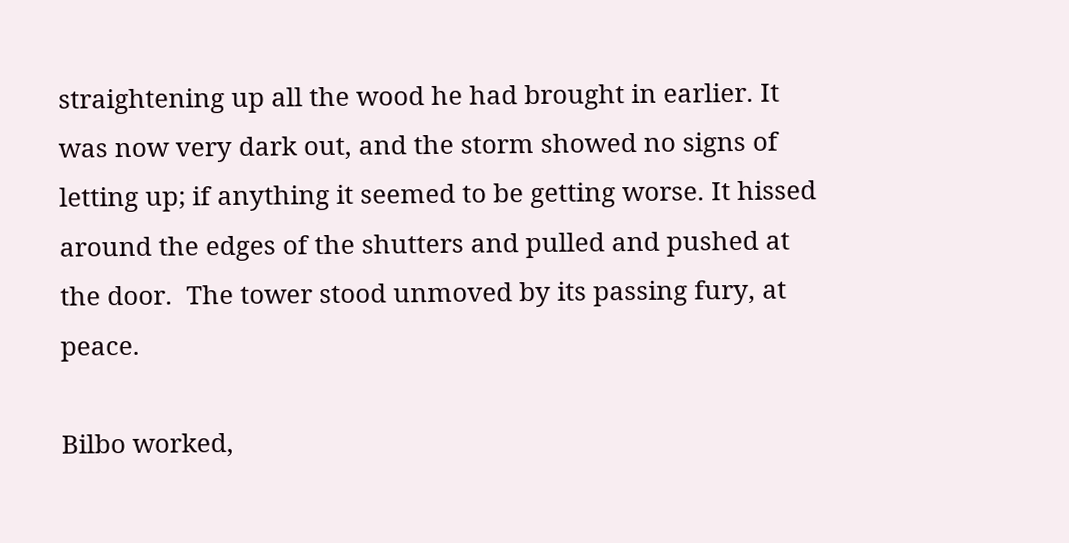straightening up all the wood he had brought in earlier. It was now very dark out, and the storm showed no signs of letting up; if anything it seemed to be getting worse. It hissed around the edges of the shutters and pulled and pushed at the door.  The tower stood unmoved by its passing fury, at peace.

Bilbo worked,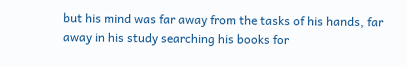but his mind was far away from the tasks of his hands, far away in his study searching his books for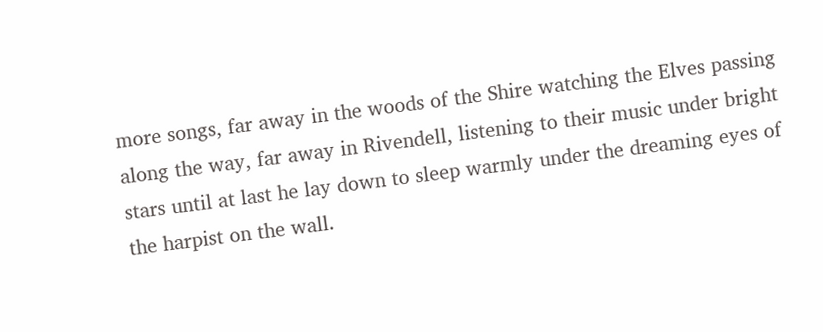more songs, far away in the woods of the Shire watching the Elves passing along the way, far away in Rivendell, listening to their music under bright stars until at last he lay down to sleep warmly under the dreaming eyes of the harpist on the wall.